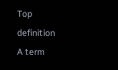Top definition
A term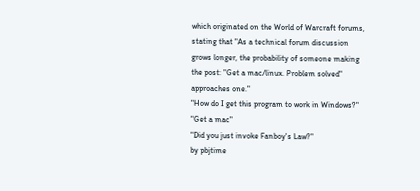which originated on the World of Warcraft forums, stating that "As a technical forum discussion grows longer, the probability of someone making the post: "Get a mac/linux. Problem solved" approaches one."
"How do I get this program to work in Windows?"
"Get a mac"
"Did you just invoke Fanboy's Law?"
by pbjtime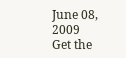June 08, 2009
Get the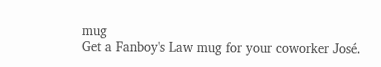mug
Get a Fanboy's Law mug for your coworker José.